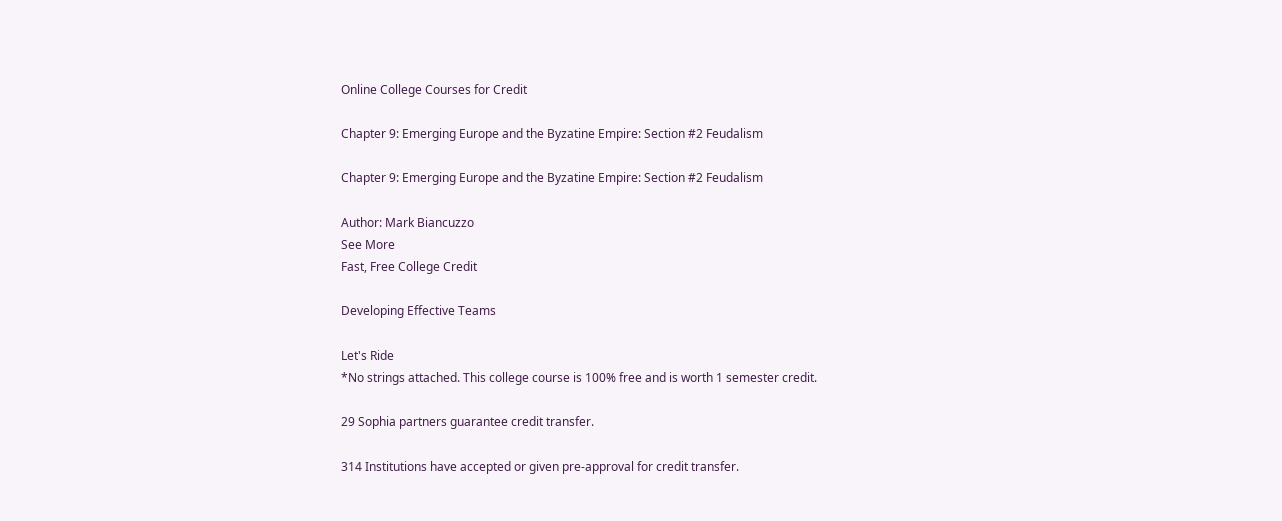Online College Courses for Credit

Chapter 9: Emerging Europe and the Byzatine Empire: Section #2 Feudalism

Chapter 9: Emerging Europe and the Byzatine Empire: Section #2 Feudalism

Author: Mark Biancuzzo
See More
Fast, Free College Credit

Developing Effective Teams

Let's Ride
*No strings attached. This college course is 100% free and is worth 1 semester credit.

29 Sophia partners guarantee credit transfer.

314 Institutions have accepted or given pre-approval for credit transfer.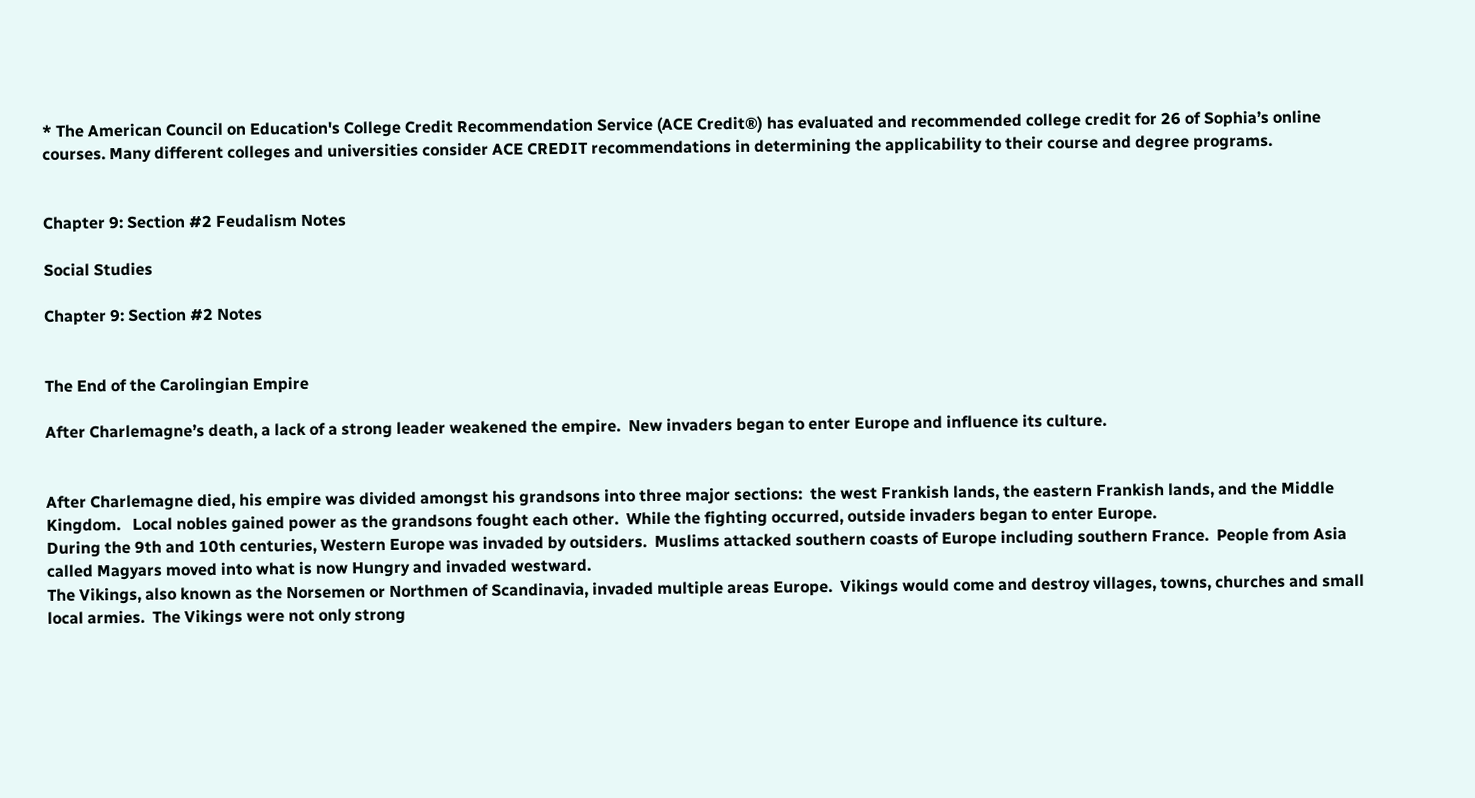* The American Council on Education's College Credit Recommendation Service (ACE Credit®) has evaluated and recommended college credit for 26 of Sophia’s online courses. Many different colleges and universities consider ACE CREDIT recommendations in determining the applicability to their course and degree programs.


Chapter 9: Section #2 Feudalism Notes

Social Studies

Chapter 9: Section #2 Notes


The End of the Carolingian Empire

After Charlemagne’s death, a lack of a strong leader weakened the empire.  New invaders began to enter Europe and influence its culture.


After Charlemagne died, his empire was divided amongst his grandsons into three major sections:  the west Frankish lands, the eastern Frankish lands, and the Middle Kingdom.   Local nobles gained power as the grandsons fought each other.  While the fighting occurred, outside invaders began to enter Europe.
During the 9th and 10th centuries, Western Europe was invaded by outsiders.  Muslims attacked southern coasts of Europe including southern France.  People from Asia called Magyars moved into what is now Hungry and invaded westward.
The Vikings, also known as the Norsemen or Northmen of Scandinavia, invaded multiple areas Europe.  Vikings would come and destroy villages, towns, churches and small local armies.  The Vikings were not only strong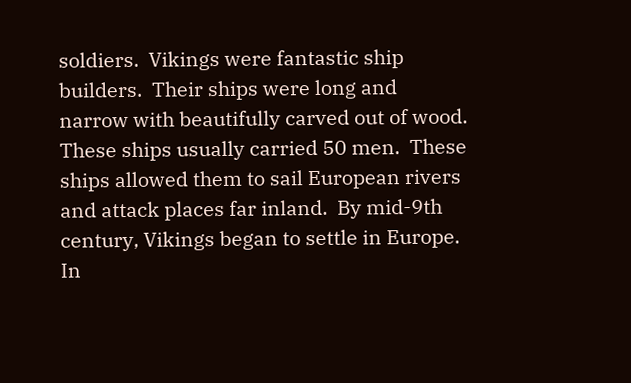soldiers.  Vikings were fantastic ship builders.  Their ships were long and narrow with beautifully carved out of wood.  These ships usually carried 50 men.  These ships allowed them to sail European rivers and attack places far inland.  By mid-9th century, Vikings began to settle in Europe.  In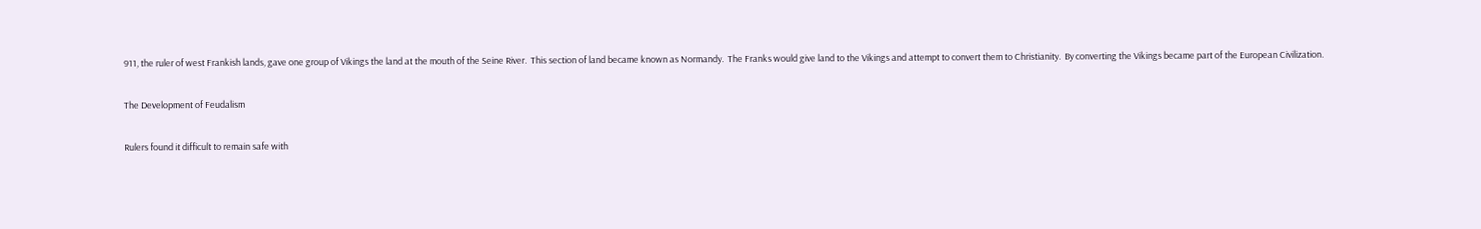911, the ruler of west Frankish lands, gave one group of Vikings the land at the mouth of the Seine River.  This section of land became known as Normandy.  The Franks would give land to the Vikings and attempt to convert them to Christianity.  By converting the Vikings became part of the European Civilization.

The Development of Feudalism

Rulers found it difficult to remain safe with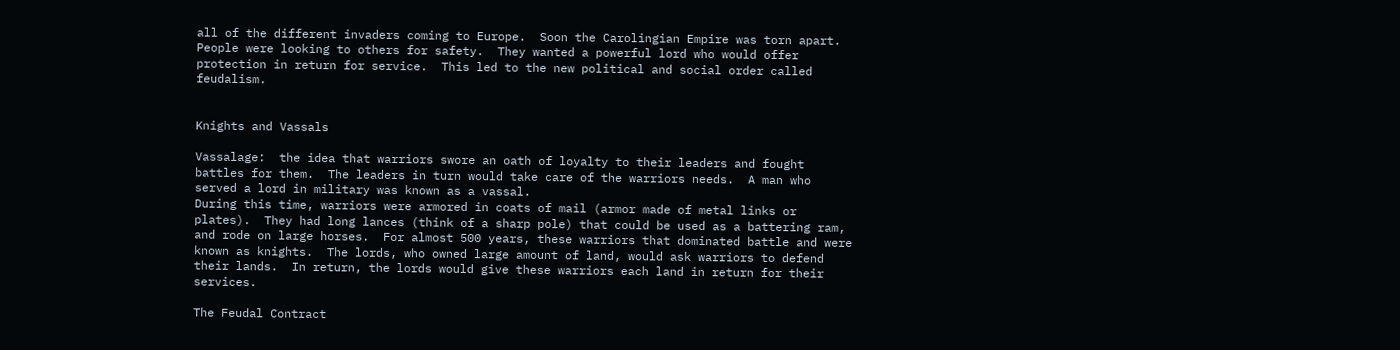all of the different invaders coming to Europe.  Soon the Carolingian Empire was torn apart.  People were looking to others for safety.  They wanted a powerful lord who would offer protection in return for service.  This led to the new political and social order called feudalism.


Knights and Vassals

Vassalage:  the idea that warriors swore an oath of loyalty to their leaders and fought battles for them.  The leaders in turn would take care of the warriors needs.  A man who served a lord in military was known as a vassal.
During this time, warriors were armored in coats of mail (armor made of metal links or plates).  They had long lances (think of a sharp pole) that could be used as a battering ram, and rode on large horses.  For almost 500 years, these warriors that dominated battle and were known as knights.  The lords, who owned large amount of land, would ask warriors to defend their lands.  In return, the lords would give these warriors each land in return for their services.

The Feudal Contract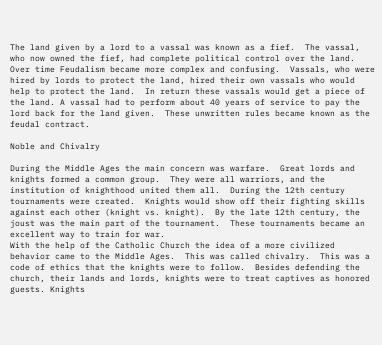The land given by a lord to a vassal was known as a fief.  The vassal, who now owned the fief, had complete political control over the land.  Over time Feudalism became more complex and confusing.  Vassals, who were hired by lords to protect the land, hired their own vassals who would help to protect the land.  In return these vassals would get a piece of the land. A vassal had to perform about 40 years of service to pay the lord back for the land given.  These unwritten rules became known as the feudal contract.

Noble and Chivalry

During the Middle Ages the main concern was warfare.  Great lords and knights formed a common group.  They were all warriors, and the institution of knighthood united them all.  During the 12th century tournaments were created.  Knights would show off their fighting skills against each other (knight vs. knight).  By the late 12th century, the joust was the main part of the tournament.  These tournaments became an excellent way to train for war.
With the help of the Catholic Church the idea of a more civilized behavior came to the Middle Ages.  This was called chivalry.  This was a code of ethics that the knights were to follow.  Besides defending the church, their lands and lords, knights were to treat captives as honored guests. Knights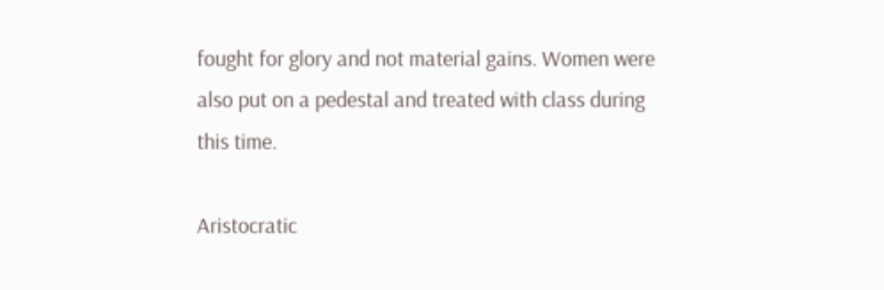fought for glory and not material gains. Women were also put on a pedestal and treated with class during this time.

Aristocratic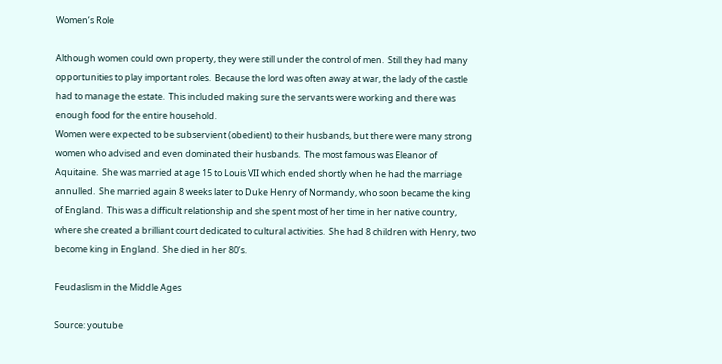Women’s Role

Although women could own property, they were still under the control of men.  Still they had many opportunities to play important roles.  Because the lord was often away at war, the lady of the castle had to manage the estate.  This included making sure the servants were working and there was enough food for the entire household.
Women were expected to be subservient (obedient) to their husbands, but there were many strong women who advised and even dominated their husbands.  The most famous was Eleanor of Aquitaine.  She was married at age 15 to Louis VII which ended shortly when he had the marriage annulled.  She married again 8 weeks later to Duke Henry of Normandy, who soon became the king of England.  This was a difficult relationship and she spent most of her time in her native country, where she created a brilliant court dedicated to cultural activities.  She had 8 children with Henry, two become king in England.  She died in her 80’s.

Feudaslism in the Middle Ages

Source: youtube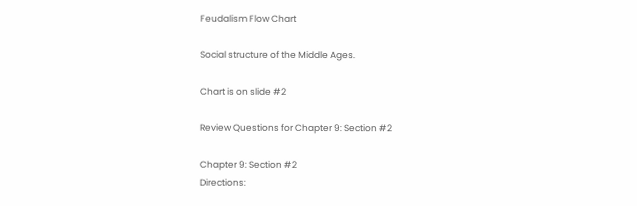Feudalism Flow Chart

Social structure of the Middle Ages.

Chart is on slide #2

Review Questions for Chapter 9: Section #2

Chapter 9: Section #2
Directions: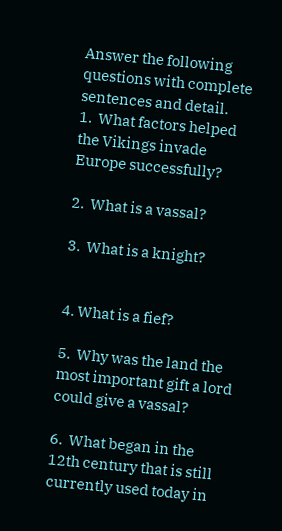Answer the following questions with complete sentences and detail.
1.  What factors helped the Vikings invade Europe successfully?

2.  What is a vassal?

3.  What is a knight?


4. What is a fief?

5.  Why was the land the most important gift a lord could give a vassal?

6.  What began in the 12th century that is still currently used today in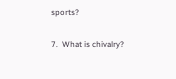sports?

7.  What is chivalry?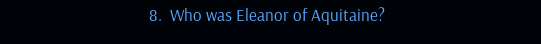8.  Who was Eleanor of Aquitaine?